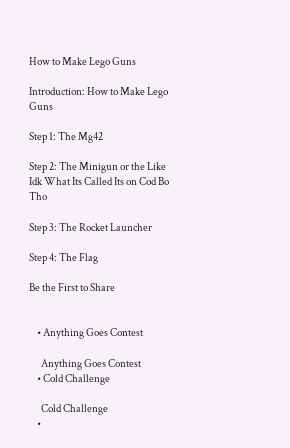How to Make Lego Guns

Introduction: How to Make Lego Guns

Step 1: The Mg42

Step 2: The Minigun or the Like Idk What Its Called Its on Cod Bo Tho

Step 3: The Rocket Launcher

Step 4: The Flag

Be the First to Share


    • Anything Goes Contest

      Anything Goes Contest
    • Cold Challenge

      Cold Challenge
    •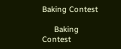Baking Contest

      Baking Contest